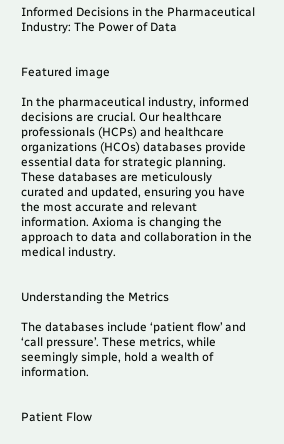Informed Decisions in the Pharmaceutical Industry: The Power of Data


Featured image

In the pharmaceutical industry, informed decisions are crucial. Our healthcare professionals (HCPs) and healthcare organizations (HCOs) databases provide essential data for strategic planning. These databases are meticulously curated and updated, ensuring you have the most accurate and relevant information. Axioma is changing the approach to data and collaboration in the medical industry.


Understanding the Metrics

The databases include ‘patient flow’ and ‘call pressure’. These metrics, while seemingly simple, hold a wealth of information.


Patient Flow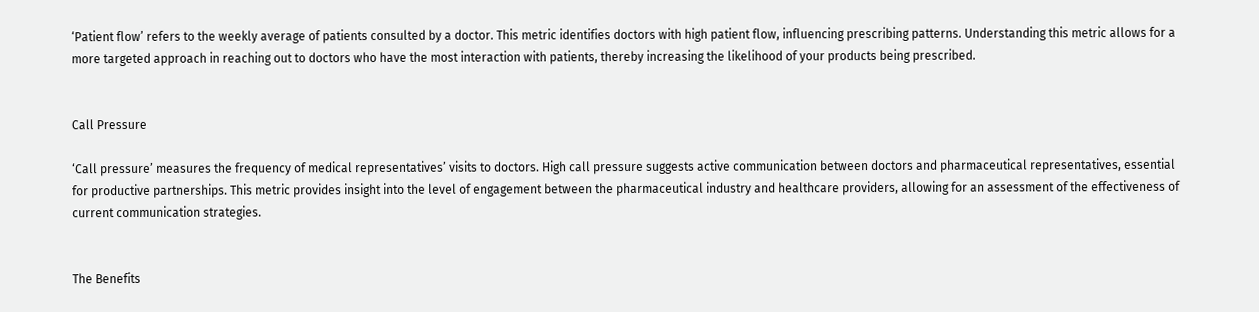‘Patient flow’ refers to the weekly average of patients consulted by a doctor. This metric identifies doctors with high patient flow, influencing prescribing patterns. Understanding this metric allows for a more targeted approach in reaching out to doctors who have the most interaction with patients, thereby increasing the likelihood of your products being prescribed.


Call Pressure

‘Call pressure’ measures the frequency of medical representatives’ visits to doctors. High call pressure suggests active communication between doctors and pharmaceutical representatives, essential for productive partnerships. This metric provides insight into the level of engagement between the pharmaceutical industry and healthcare providers, allowing for an assessment of the effectiveness of current communication strategies.


The Benefits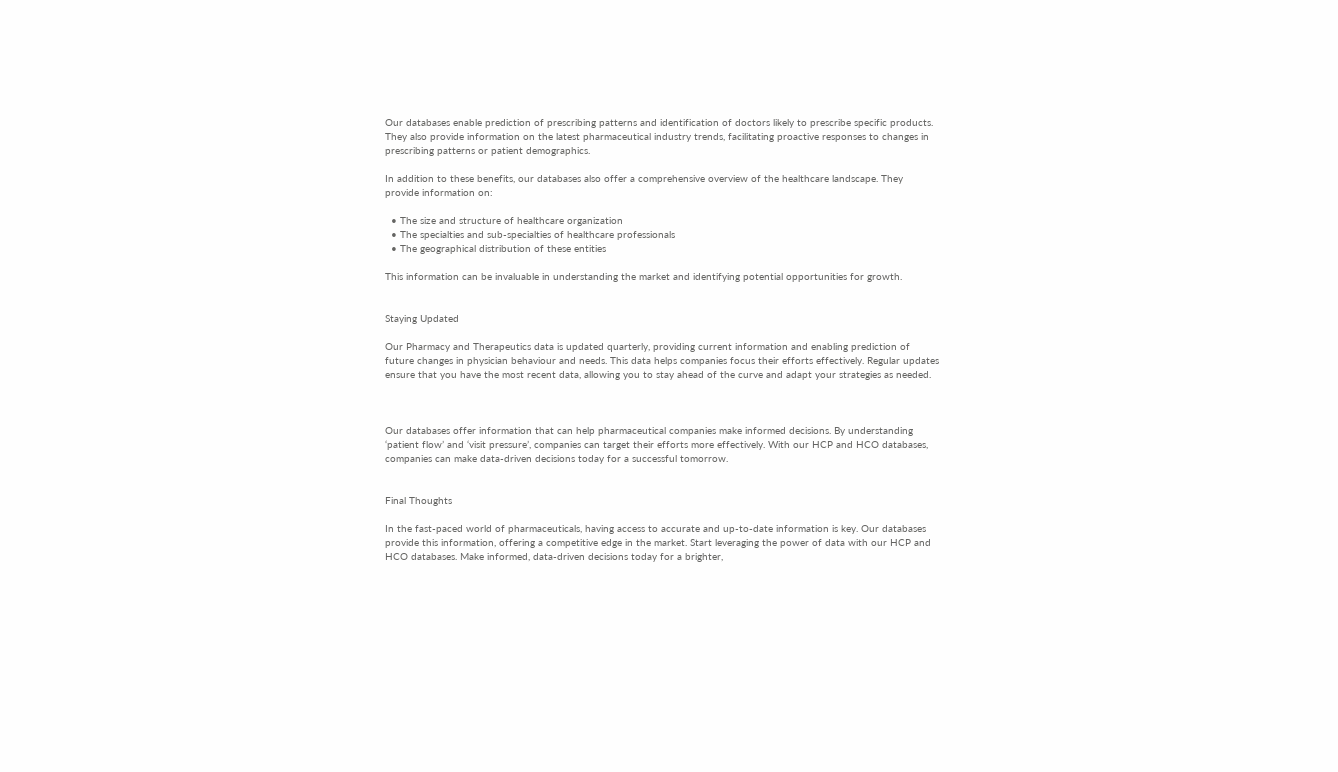Our databases enable prediction of prescribing patterns and identification of doctors likely to prescribe specific products. They also provide information on the latest pharmaceutical industry trends, facilitating proactive responses to changes in prescribing patterns or patient demographics.

In addition to these benefits, our databases also offer a comprehensive overview of the healthcare landscape. They provide information on:

  • The size and structure of healthcare organization
  • The specialties and sub-specialties of healthcare professionals
  • The geographical distribution of these entities

This information can be invaluable in understanding the market and identifying potential opportunities for growth.


Staying Updated

Our Pharmacy and Therapeutics data is updated quarterly, providing current information and enabling prediction of future changes in physician behaviour and needs. This data helps companies focus their efforts effectively. Regular updates ensure that you have the most recent data, allowing you to stay ahead of the curve and adapt your strategies as needed.



Our databases offer information that can help pharmaceutical companies make informed decisions. By understanding ‘patient flow’ and ‘visit pressure’, companies can target their efforts more effectively. With our HCP and HCO databases, companies can make data-driven decisions today for a successful tomorrow.


Final Thoughts

In the fast-paced world of pharmaceuticals, having access to accurate and up-to-date information is key. Our databases provide this information, offering a competitive edge in the market. Start leveraging the power of data with our HCP and HCO databases. Make informed, data-driven decisions today for a brighter,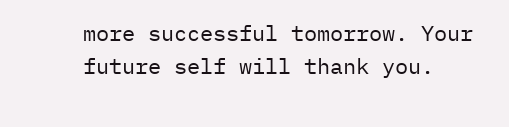more successful tomorrow. Your future self will thank you.